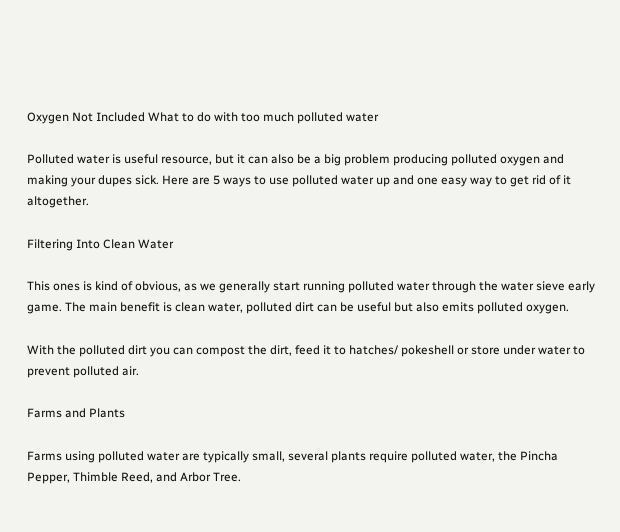Oxygen Not Included What to do with too much polluted water

Polluted water is useful resource, but it can also be a big problem producing polluted oxygen and making your dupes sick. Here are 5 ways to use polluted water up and one easy way to get rid of it altogether.

Filtering Into Clean Water

This ones is kind of obvious, as we generally start running polluted water through the water sieve early game. The main benefit is clean water, polluted dirt can be useful but also emits polluted oxygen.

With the polluted dirt you can compost the dirt, feed it to hatches/ pokeshell or store under water to prevent polluted air.

Farms and Plants

Farms using polluted water are typically small, several plants require polluted water, the Pincha Pepper, Thimble Reed, and Arbor Tree.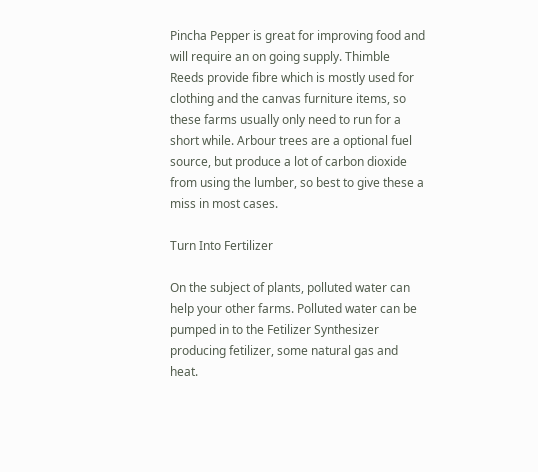Pincha Pepper is great for improving food and will require an on going supply. Thimble Reeds provide fibre which is mostly used for clothing and the canvas furniture items, so these farms usually only need to run for a short while. Arbour trees are a optional fuel source, but produce a lot of carbon dioxide from using the lumber, so best to give these a miss in most cases.

Turn Into Fertilizer

On the subject of plants, polluted water can help your other farms. Polluted water can be pumped in to the Fetilizer Synthesizer producing fetilizer, some natural gas and heat.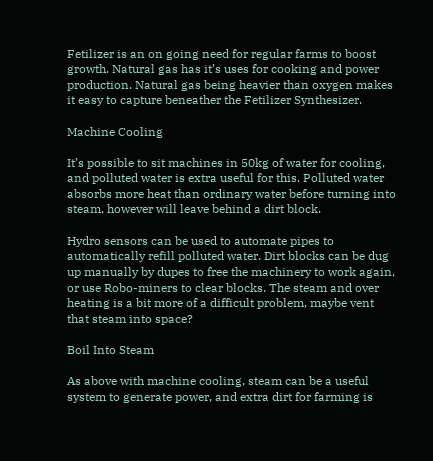Fetilizer is an on going need for regular farms to boost growth. Natural gas has it’s uses for cooking and power production. Natural gas being heavier than oxygen makes it easy to capture beneather the Fetilizer Synthesizer.

Machine Cooling

It’s possible to sit machines in 50kg of water for cooling, and polluted water is extra useful for this. Polluted water absorbs more heat than ordinary water before turning into steam, however will leave behind a dirt block.

Hydro sensors can be used to automate pipes to automatically refill polluted water. Dirt blocks can be dug up manually by dupes to free the machinery to work again, or use Robo-miners to clear blocks. The steam and over heating is a bit more of a difficult problem, maybe vent that steam into space?

Boil Into Steam

As above with machine cooling, steam can be a useful system to generate power, and extra dirt for farming is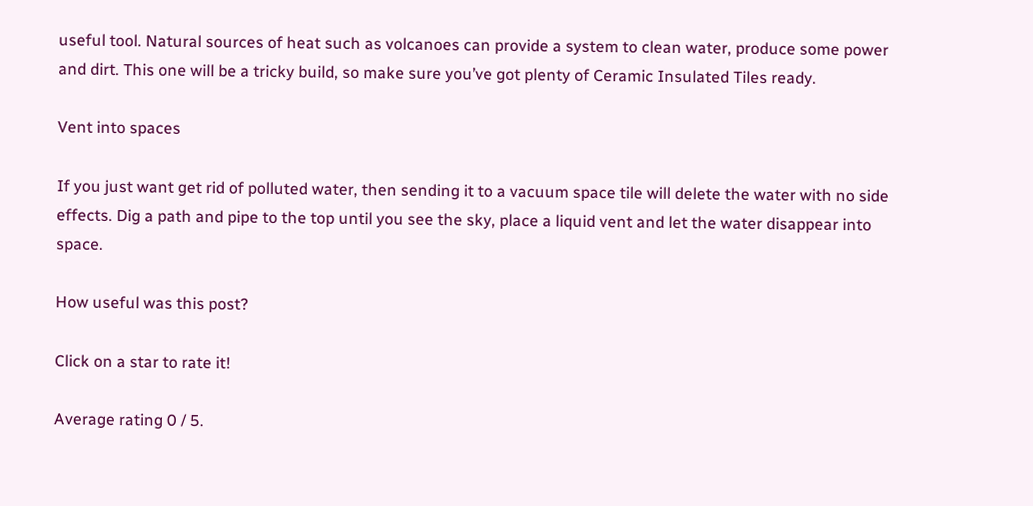useful tool. Natural sources of heat such as volcanoes can provide a system to clean water, produce some power and dirt. This one will be a tricky build, so make sure you’ve got plenty of Ceramic Insulated Tiles ready.

Vent into spaces

If you just want get rid of polluted water, then sending it to a vacuum space tile will delete the water with no side effects. Dig a path and pipe to the top until you see the sky, place a liquid vent and let the water disappear into space.

How useful was this post?

Click on a star to rate it!

Average rating 0 / 5.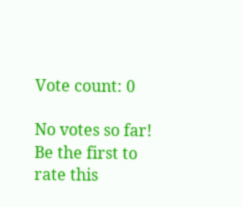Vote count: 0

No votes so far! Be the first to rate this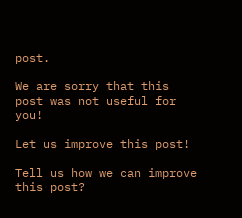post.

We are sorry that this post was not useful for you!

Let us improve this post!

Tell us how we can improve this post?